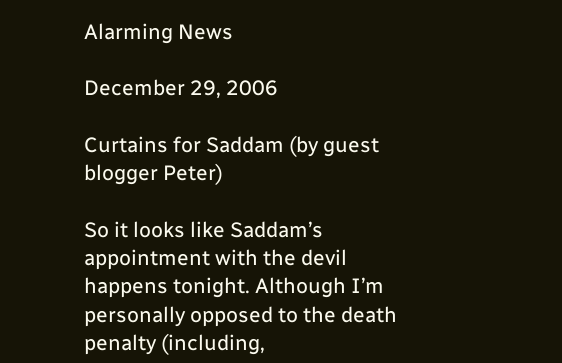Alarming News

December 29, 2006

Curtains for Saddam (by guest blogger Peter)

So it looks like Saddam’s appointment with the devil happens tonight. Although I’m personally opposed to the death penalty (including,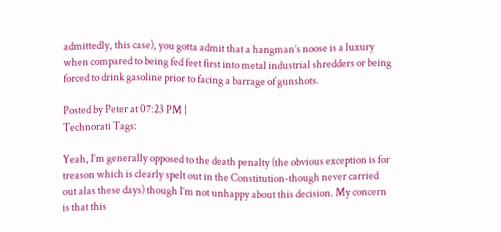admittedly, this case), you gotta admit that a hangman’s noose is a luxury when compared to being fed feet first into metal industrial shredders or being forced to drink gasoline prior to facing a barrage of gunshots.

Posted by Peter at 07:23 PM |
Technorati Tags:

Yeah, I’m generally opposed to the death penalty (the obvious exception is for treason which is clearly spelt out in the Constitution-though never carried out alas these days) though I’m not unhappy about this decision. My concern is that this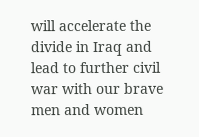will accelerate the divide in Iraq and lead to further civil war with our brave men and women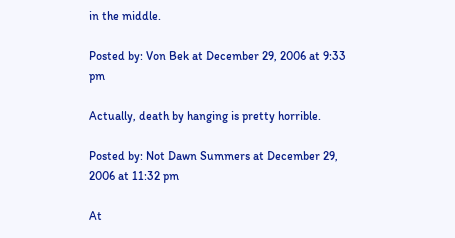in the middle.

Posted by: Von Bek at December 29, 2006 at 9:33 pm

Actually, death by hanging is pretty horrible.

Posted by: Not Dawn Summers at December 29, 2006 at 11:32 pm

At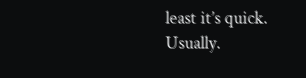least it’s quick. Usually.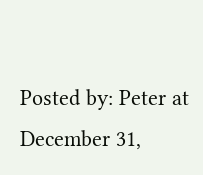Posted by: Peter at December 31,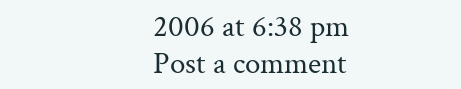2006 at 6:38 pm
Post a comment